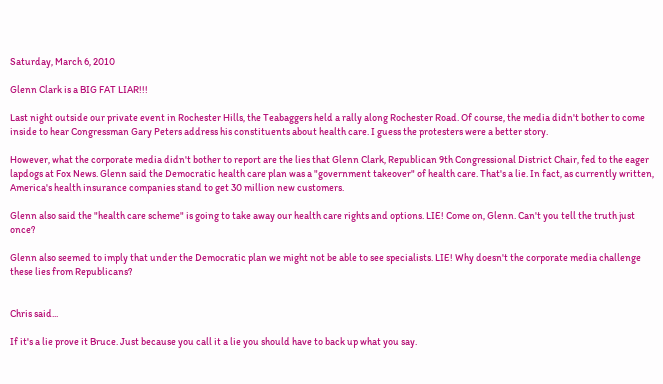Saturday, March 6, 2010

Glenn Clark is a BIG FAT LIAR!!!

Last night outside our private event in Rochester Hills, the Teabaggers held a rally along Rochester Road. Of course, the media didn't bother to come inside to hear Congressman Gary Peters address his constituents about health care. I guess the protesters were a better story.

However, what the corporate media didn't bother to report are the lies that Glenn Clark, Republican 9th Congressional District Chair, fed to the eager lapdogs at Fox News. Glenn said the Democratic health care plan was a "government takeover" of health care. That's a lie. In fact, as currently written, America's health insurance companies stand to get 30 million new customers.

Glenn also said the "health care scheme" is going to take away our health care rights and options. LIE! Come on, Glenn. Can't you tell the truth just once?

Glenn also seemed to imply that under the Democratic plan we might not be able to see specialists. LIE! Why doesn't the corporate media challenge these lies from Republicans?


Chris said...

If it's a lie prove it Bruce. Just because you call it a lie you should have to back up what you say.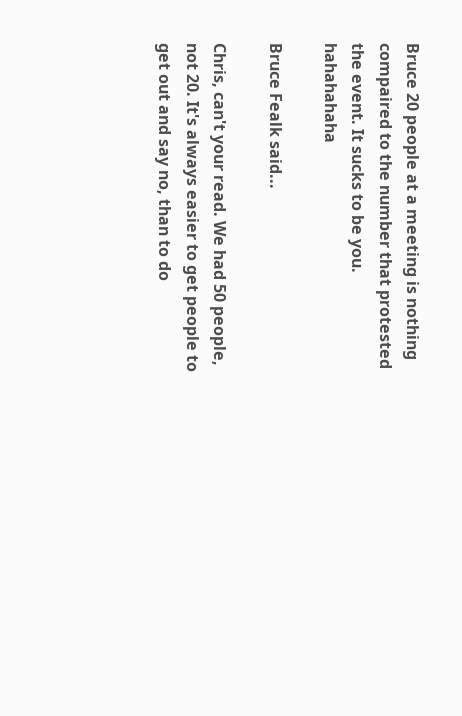Bruce 20 people at a meeting is nothing compaired to the number that protested the event. It sucks to be you. hahahahaha

Bruce Fealk said...

Chris, can't your read. We had 50 people, not 20. It's always easier to get people to get out and say no, than to do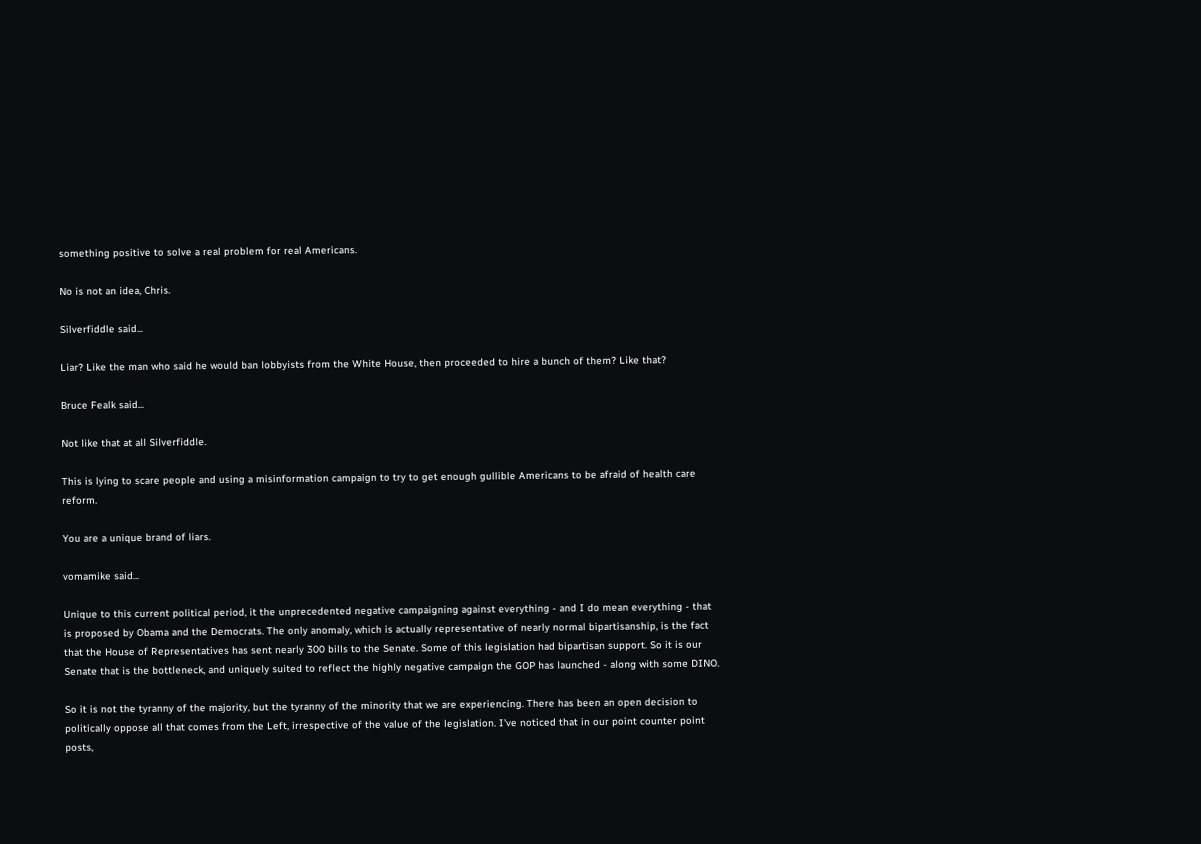something positive to solve a real problem for real Americans.

No is not an idea, Chris.

Silverfiddle said...

Liar? Like the man who said he would ban lobbyists from the White House, then proceeded to hire a bunch of them? Like that?

Bruce Fealk said...

Not like that at all Silverfiddle.

This is lying to scare people and using a misinformation campaign to try to get enough gullible Americans to be afraid of health care reform.

You are a unique brand of liars.

vomamike said...

Unique to this current political period, it the unprecedented negative campaigning against everything - and I do mean everything - that is proposed by Obama and the Democrats. The only anomaly, which is actually representative of nearly normal bipartisanship, is the fact that the House of Representatives has sent nearly 300 bills to the Senate. Some of this legislation had bipartisan support. So it is our Senate that is the bottleneck, and uniquely suited to reflect the highly negative campaign the GOP has launched - along with some DINO.

So it is not the tyranny of the majority, but the tyranny of the minority that we are experiencing. There has been an open decision to politically oppose all that comes from the Left, irrespective of the value of the legislation. I've noticed that in our point counter point posts,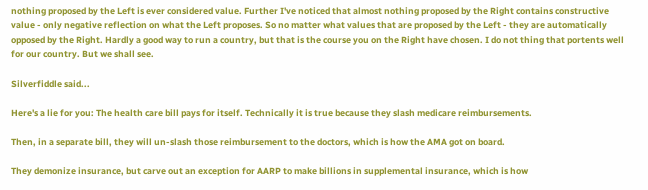nothing proposed by the Left is ever considered value. Further I've noticed that almost nothing proposed by the Right contains constructive value - only negative reflection on what the Left proposes. So no matter what values that are proposed by the Left - they are automatically opposed by the Right. Hardly a good way to run a country, but that is the course you on the Right have chosen. I do not thing that portents well for our country. But we shall see.

Silverfiddle said...

Here's a lie for you: The health care bill pays for itself. Technically it is true because they slash medicare reimbursements.

Then, in a separate bill, they will un-slash those reimbursement to the doctors, which is how the AMA got on board.

They demonize insurance, but carve out an exception for AARP to make billions in supplemental insurance, which is how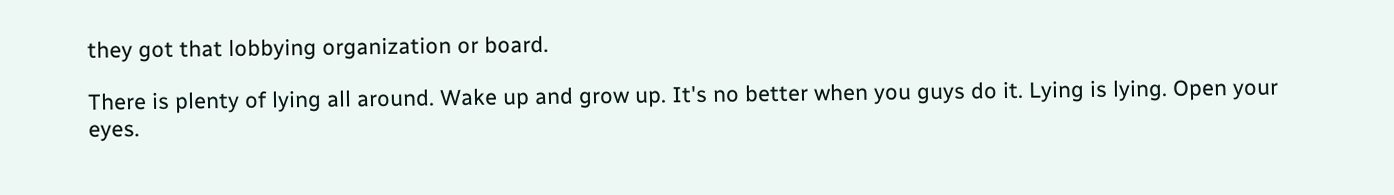they got that lobbying organization or board.

There is plenty of lying all around. Wake up and grow up. It's no better when you guys do it. Lying is lying. Open your eyes.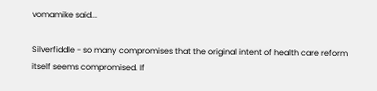vomamike said...

Silverfiddle - so many compromises that the original intent of health care reform itself seems compromised. If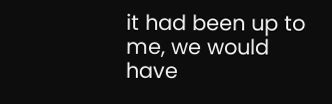it had been up to me, we would have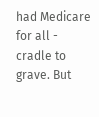had Medicare for all - cradle to grave. But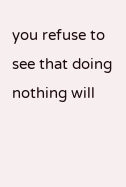you refuse to see that doing nothing will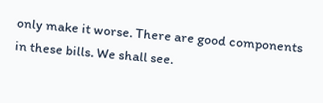only make it worse. There are good components in these bills. We shall see.